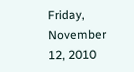Friday, November 12, 2010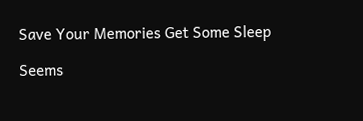Save Your Memories Get Some Sleep

Seems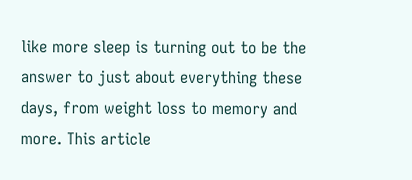like more sleep is turning out to be the answer to just about everything these days, from weight loss to memory and more. This article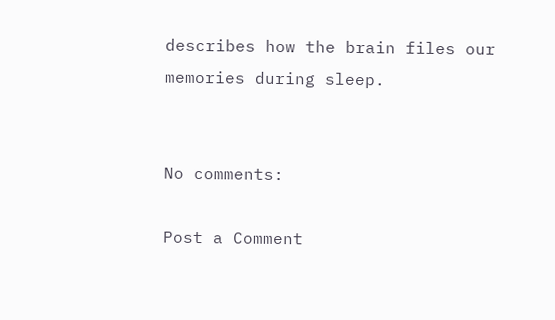describes how the brain files our memories during sleep.


No comments:

Post a Comment